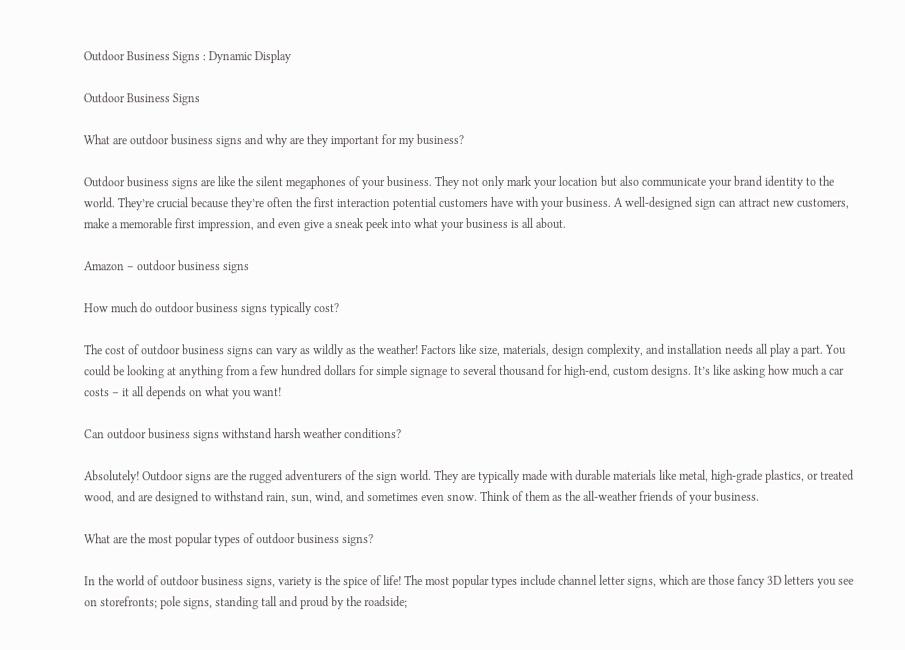Outdoor Business Signs : Dynamic Display

Outdoor Business Signs

What are outdoor business signs and why are they important for my business?

Outdoor business signs are like the silent megaphones of your business. They not only mark your location but also communicate your brand identity to the world. They’re crucial because they’re often the first interaction potential customers have with your business. A well-designed sign can attract new customers, make a memorable first impression, and even give a sneak peek into what your business is all about.

Amazon – outdoor business signs

How much do outdoor business signs typically cost?

The cost of outdoor business signs can vary as wildly as the weather! Factors like size, materials, design complexity, and installation needs all play a part. You could be looking at anything from a few hundred dollars for simple signage to several thousand for high-end, custom designs. It’s like asking how much a car costs – it all depends on what you want!

Can outdoor business signs withstand harsh weather conditions?

Absolutely! Outdoor signs are the rugged adventurers of the sign world. They are typically made with durable materials like metal, high-grade plastics, or treated wood, and are designed to withstand rain, sun, wind, and sometimes even snow. Think of them as the all-weather friends of your business.

What are the most popular types of outdoor business signs?

In the world of outdoor business signs, variety is the spice of life! The most popular types include channel letter signs, which are those fancy 3D letters you see on storefronts; pole signs, standing tall and proud by the roadside;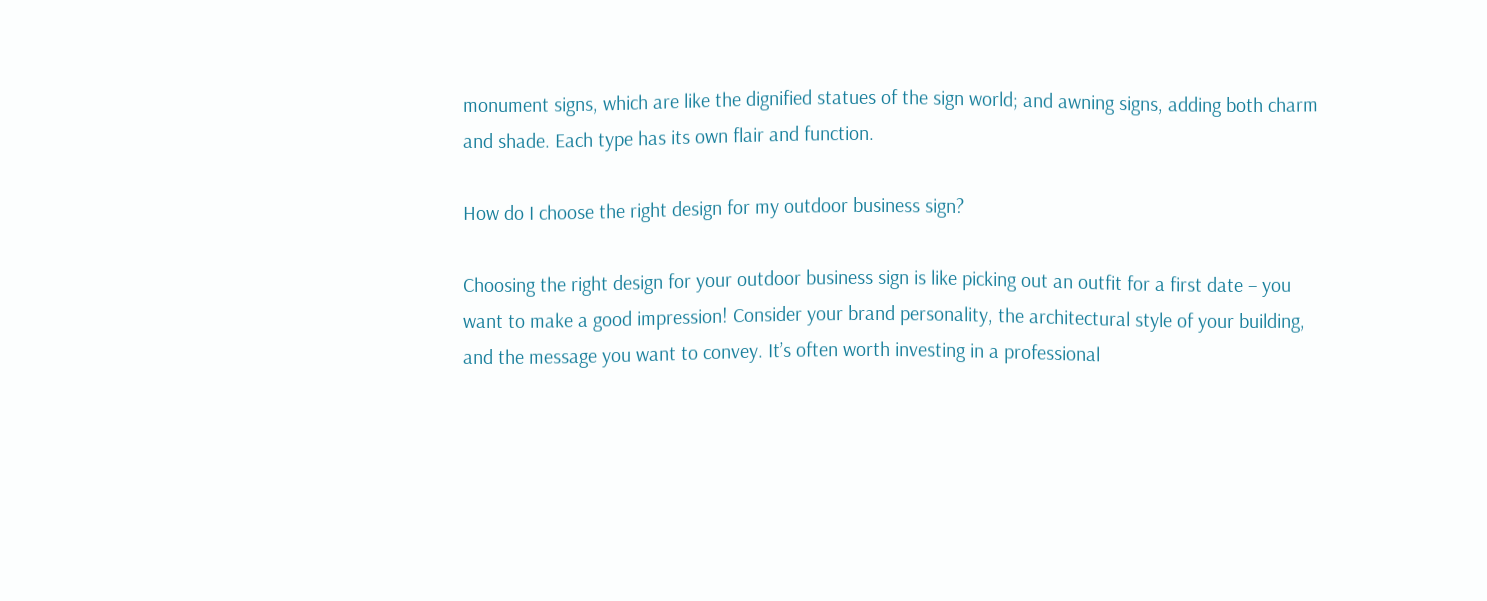monument signs, which are like the dignified statues of the sign world; and awning signs, adding both charm and shade. Each type has its own flair and function.

How do I choose the right design for my outdoor business sign?

Choosing the right design for your outdoor business sign is like picking out an outfit for a first date – you want to make a good impression! Consider your brand personality, the architectural style of your building, and the message you want to convey. It’s often worth investing in a professional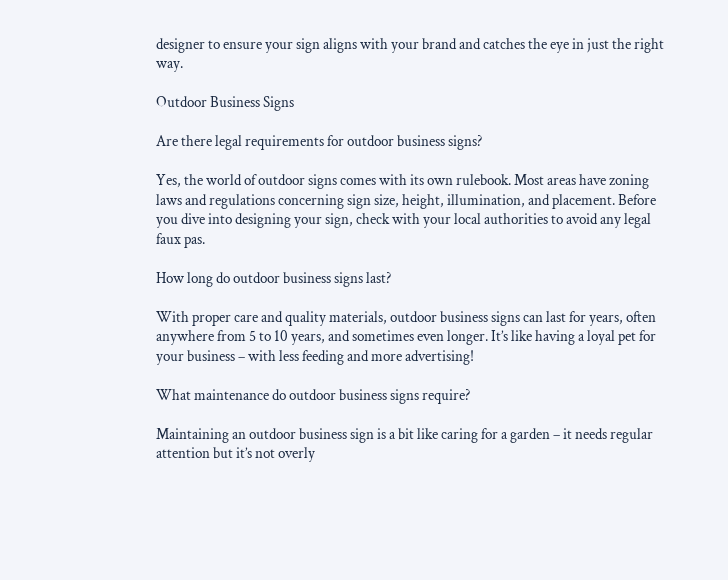designer to ensure your sign aligns with your brand and catches the eye in just the right way.

Outdoor Business Signs

Are there legal requirements for outdoor business signs?

Yes, the world of outdoor signs comes with its own rulebook. Most areas have zoning laws and regulations concerning sign size, height, illumination, and placement. Before you dive into designing your sign, check with your local authorities to avoid any legal faux pas.

How long do outdoor business signs last?

With proper care and quality materials, outdoor business signs can last for years, often anywhere from 5 to 10 years, and sometimes even longer. It’s like having a loyal pet for your business – with less feeding and more advertising!

What maintenance do outdoor business signs require?

Maintaining an outdoor business sign is a bit like caring for a garden – it needs regular attention but it’s not overly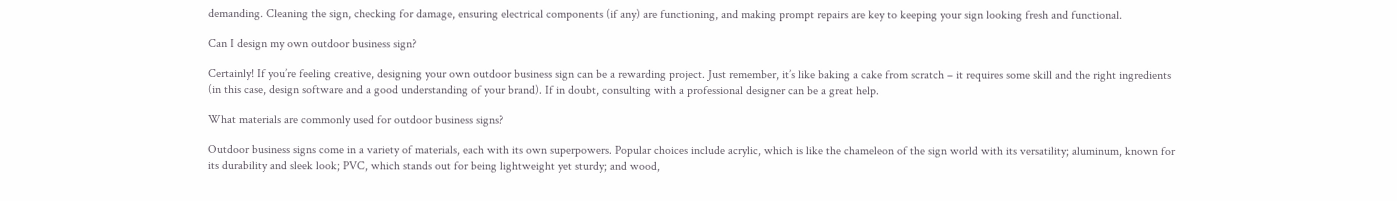demanding. Cleaning the sign, checking for damage, ensuring electrical components (if any) are functioning, and making prompt repairs are key to keeping your sign looking fresh and functional.

Can I design my own outdoor business sign?

Certainly! If you’re feeling creative, designing your own outdoor business sign can be a rewarding project. Just remember, it’s like baking a cake from scratch – it requires some skill and the right ingredients (in this case, design software and a good understanding of your brand). If in doubt, consulting with a professional designer can be a great help.

What materials are commonly used for outdoor business signs?

Outdoor business signs come in a variety of materials, each with its own superpowers. Popular choices include acrylic, which is like the chameleon of the sign world with its versatility; aluminum, known for its durability and sleek look; PVC, which stands out for being lightweight yet sturdy; and wood,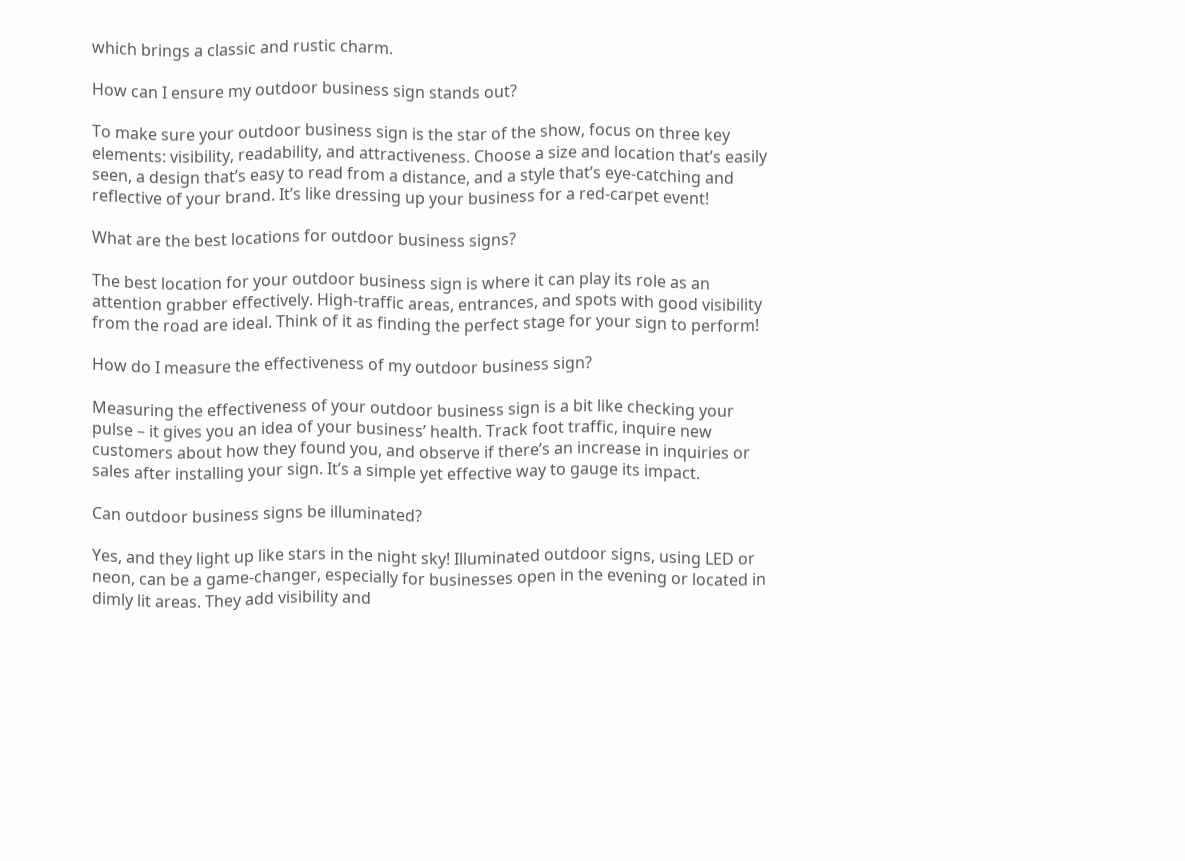which brings a classic and rustic charm.

How can I ensure my outdoor business sign stands out?

To make sure your outdoor business sign is the star of the show, focus on three key elements: visibility, readability, and attractiveness. Choose a size and location that’s easily seen, a design that’s easy to read from a distance, and a style that’s eye-catching and reflective of your brand. It’s like dressing up your business for a red-carpet event!

What are the best locations for outdoor business signs?

The best location for your outdoor business sign is where it can play its role as an attention grabber effectively. High-traffic areas, entrances, and spots with good visibility from the road are ideal. Think of it as finding the perfect stage for your sign to perform!

How do I measure the effectiveness of my outdoor business sign?

Measuring the effectiveness of your outdoor business sign is a bit like checking your pulse – it gives you an idea of your business’ health. Track foot traffic, inquire new customers about how they found you, and observe if there’s an increase in inquiries or sales after installing your sign. It’s a simple yet effective way to gauge its impact.

Can outdoor business signs be illuminated?

Yes, and they light up like stars in the night sky! Illuminated outdoor signs, using LED or neon, can be a game-changer, especially for businesses open in the evening or located in dimly lit areas. They add visibility and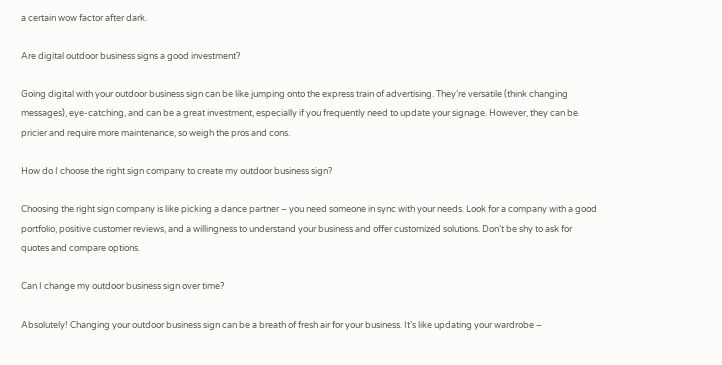a certain wow factor after dark.

Are digital outdoor business signs a good investment?

Going digital with your outdoor business sign can be like jumping onto the express train of advertising. They’re versatile (think changing messages), eye-catching, and can be a great investment, especially if you frequently need to update your signage. However, they can be pricier and require more maintenance, so weigh the pros and cons.

How do I choose the right sign company to create my outdoor business sign?

Choosing the right sign company is like picking a dance partner – you need someone in sync with your needs. Look for a company with a good portfolio, positive customer reviews, and a willingness to understand your business and offer customized solutions. Don’t be shy to ask for quotes and compare options.

Can I change my outdoor business sign over time?

Absolutely! Changing your outdoor business sign can be a breath of fresh air for your business. It’s like updating your wardrobe –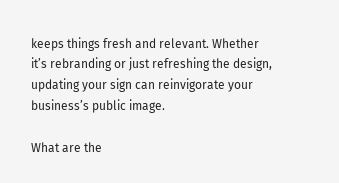keeps things fresh and relevant. Whether it’s rebranding or just refreshing the design, updating your sign can reinvigorate your business’s public image.

What are the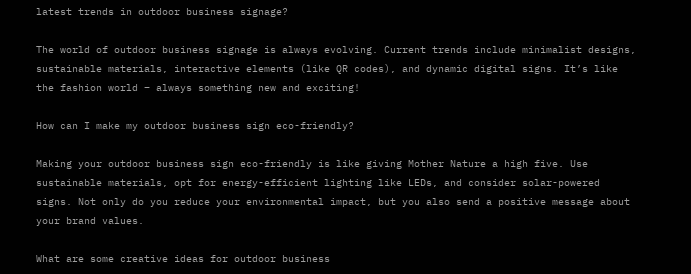latest trends in outdoor business signage?

The world of outdoor business signage is always evolving. Current trends include minimalist designs, sustainable materials, interactive elements (like QR codes), and dynamic digital signs. It’s like the fashion world – always something new and exciting!

How can I make my outdoor business sign eco-friendly?

Making your outdoor business sign eco-friendly is like giving Mother Nature a high five. Use sustainable materials, opt for energy-efficient lighting like LEDs, and consider solar-powered signs. Not only do you reduce your environmental impact, but you also send a positive message about your brand values.

What are some creative ideas for outdoor business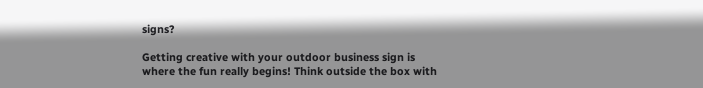signs?

Getting creative with your outdoor business sign is where the fun really begins! Think outside the box with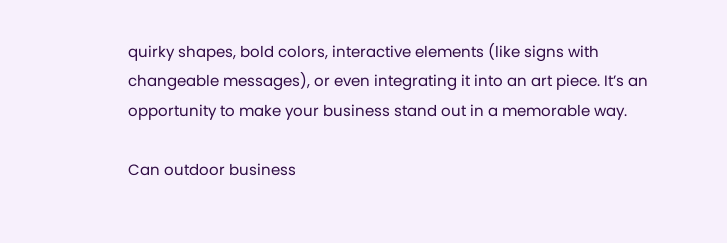quirky shapes, bold colors, interactive elements (like signs with changeable messages), or even integrating it into an art piece. It’s an opportunity to make your business stand out in a memorable way.

Can outdoor business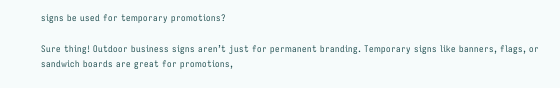signs be used for temporary promotions?

Sure thing! Outdoor business signs aren’t just for permanent branding. Temporary signs like banners, flags, or sandwich boards are great for promotions,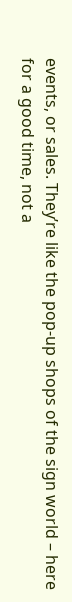events, or sales. They’re like the pop-up shops of the sign world – here for a good time, not a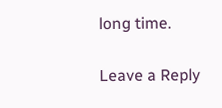long time.

Leave a Reply